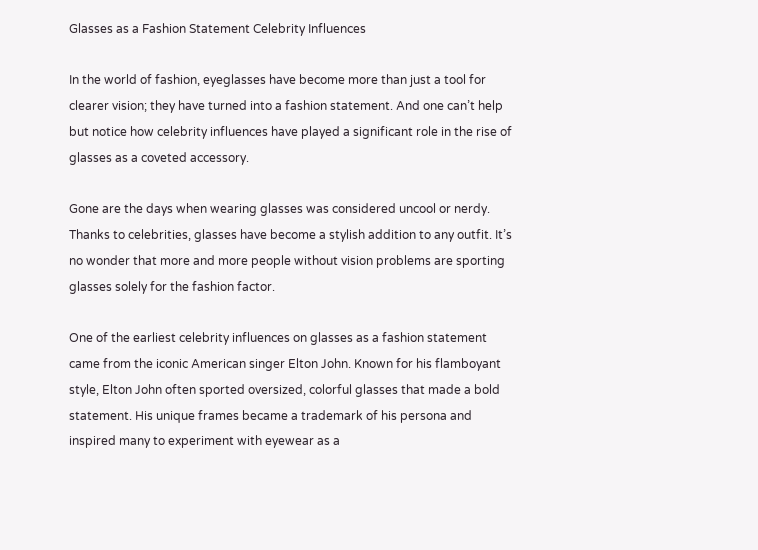Glasses as a Fashion Statement Celebrity Influences

In the world of fashion, eyeglasses have become more than just a tool for clearer vision; they have turned into a fashion statement. And one can’t help but notice how celebrity influences have played a significant role in the rise of glasses as a coveted accessory.

Gone are the days when wearing glasses was considered uncool or nerdy. Thanks to celebrities, glasses have become a stylish addition to any outfit. It’s no wonder that more and more people without vision problems are sporting glasses solely for the fashion factor.

One of the earliest celebrity influences on glasses as a fashion statement came from the iconic American singer Elton John. Known for his flamboyant style, Elton John often sported oversized, colorful glasses that made a bold statement. His unique frames became a trademark of his persona and inspired many to experiment with eyewear as a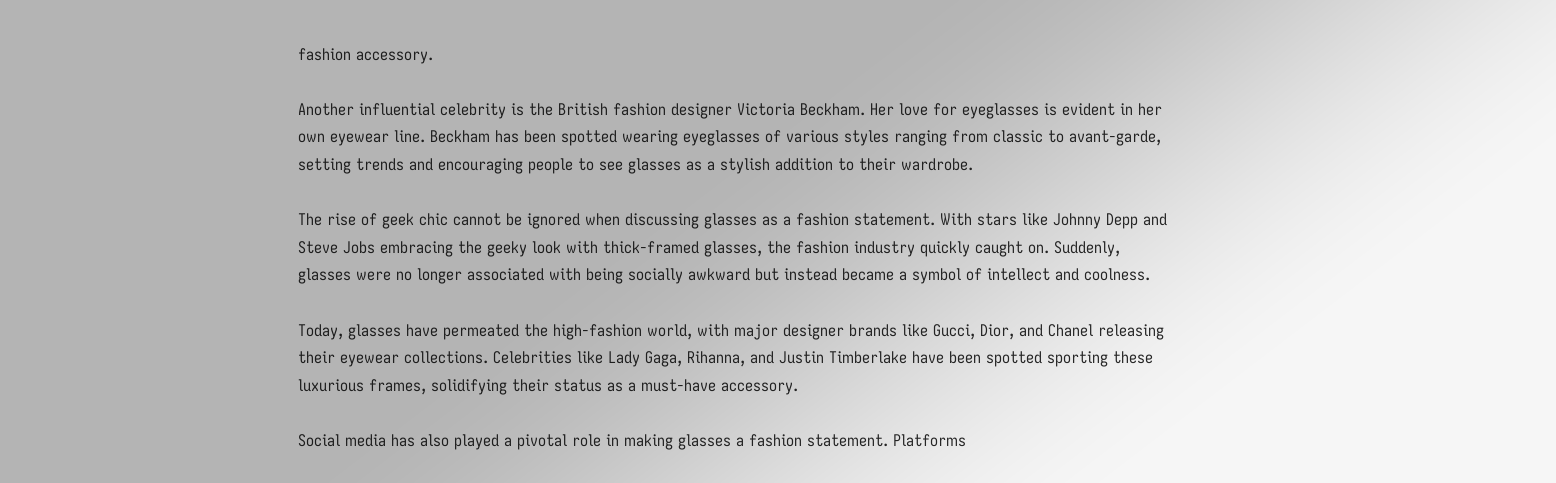fashion accessory.

Another influential celebrity is the British fashion designer Victoria Beckham. Her love for eyeglasses is evident in her own eyewear line. Beckham has been spotted wearing eyeglasses of various styles ranging from classic to avant-garde, setting trends and encouraging people to see glasses as a stylish addition to their wardrobe.

The rise of geek chic cannot be ignored when discussing glasses as a fashion statement. With stars like Johnny Depp and Steve Jobs embracing the geeky look with thick-framed glasses, the fashion industry quickly caught on. Suddenly, glasses were no longer associated with being socially awkward but instead became a symbol of intellect and coolness.

Today, glasses have permeated the high-fashion world, with major designer brands like Gucci, Dior, and Chanel releasing their eyewear collections. Celebrities like Lady Gaga, Rihanna, and Justin Timberlake have been spotted sporting these luxurious frames, solidifying their status as a must-have accessory.

Social media has also played a pivotal role in making glasses a fashion statement. Platforms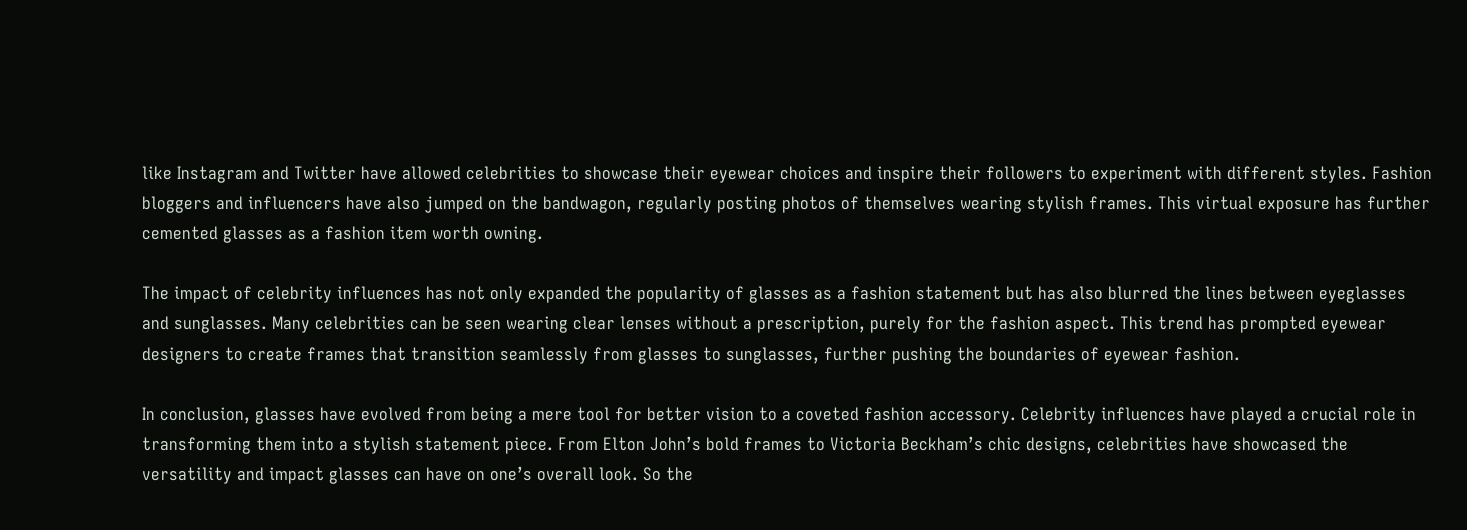like Instagram and Twitter have allowed celebrities to showcase their eyewear choices and inspire their followers to experiment with different styles. Fashion bloggers and influencers have also jumped on the bandwagon, regularly posting photos of themselves wearing stylish frames. This virtual exposure has further cemented glasses as a fashion item worth owning.

The impact of celebrity influences has not only expanded the popularity of glasses as a fashion statement but has also blurred the lines between eyeglasses and sunglasses. Many celebrities can be seen wearing clear lenses without a prescription, purely for the fashion aspect. This trend has prompted eyewear designers to create frames that transition seamlessly from glasses to sunglasses, further pushing the boundaries of eyewear fashion.

In conclusion, glasses have evolved from being a mere tool for better vision to a coveted fashion accessory. Celebrity influences have played a crucial role in transforming them into a stylish statement piece. From Elton John’s bold frames to Victoria Beckham’s chic designs, celebrities have showcased the versatility and impact glasses can have on one’s overall look. So the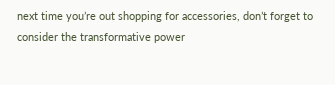next time you’re out shopping for accessories, don’t forget to consider the transformative power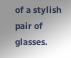of a stylish pair of glasses.